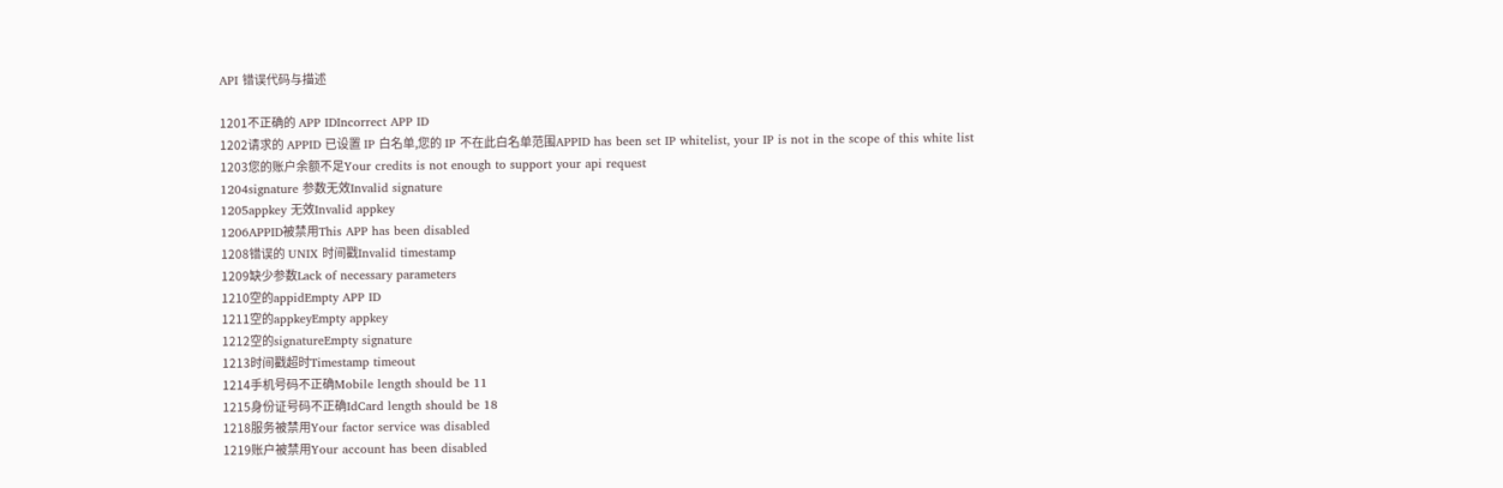API 错误代码与描述

1201不正确的 APP IDIncorrect APP ID
1202请求的 APPID 已设置 IP 白名单,您的 IP 不在此白名单范围APPID has been set IP whitelist, your IP is not in the scope of this white list
1203您的账户余额不足Your credits is not enough to support your api request
1204signature 参数无效Invalid signature
1205appkey 无效Invalid appkey
1206APPID被禁用This APP has been disabled
1208错误的 UNIX 时间戳Invalid timestamp
1209缺少参数Lack of necessary parameters
1210空的appidEmpty APP ID
1211空的appkeyEmpty appkey
1212空的signatureEmpty signature
1213时间戳超时Timestamp timeout
1214手机号码不正确Mobile length should be 11
1215身份证号码不正确IdCard length should be 18
1218服务被禁用Your factor service was disabled
1219账户被禁用Your account has been disabled